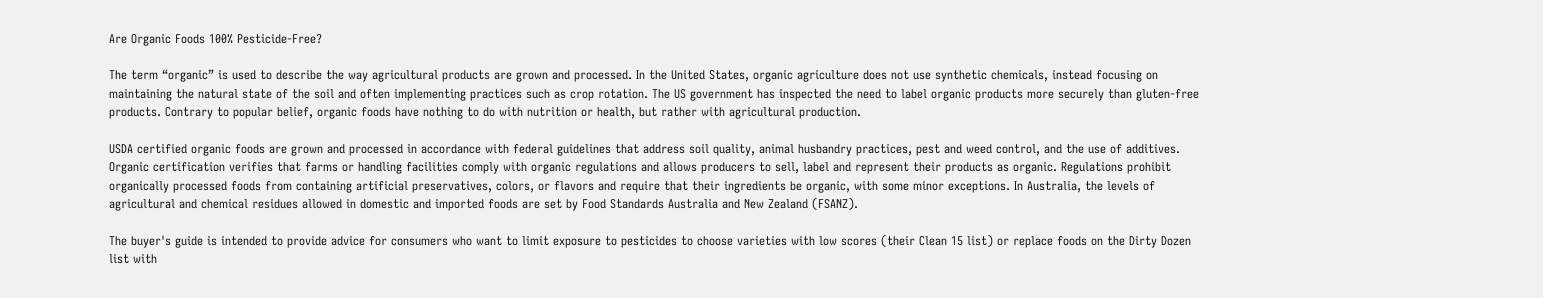Are Organic Foods 100% Pesticide-Free?

The term “organic” is used to describe the way agricultural products are grown and processed. In the United States, organic agriculture does not use synthetic chemicals, instead focusing on maintaining the natural state of the soil and often implementing practices such as crop rotation. The US government has inspected the need to label organic products more securely than gluten-free products. Contrary to popular belief, organic foods have nothing to do with nutrition or health, but rather with agricultural production.

USDA certified organic foods are grown and processed in accordance with federal guidelines that address soil quality, animal husbandry practices, pest and weed control, and the use of additives. Organic certification verifies that farms or handling facilities comply with organic regulations and allows producers to sell, label and represent their products as organic. Regulations prohibit organically processed foods from containing artificial preservatives, colors, or flavors and require that their ingredients be organic, with some minor exceptions. In Australia, the levels of agricultural and chemical residues allowed in domestic and imported foods are set by Food Standards Australia and New Zealand (FSANZ).

The buyer's guide is intended to provide advice for consumers who want to limit exposure to pesticides to choose varieties with low scores (their Clean 15 list) or replace foods on the Dirty Dozen list with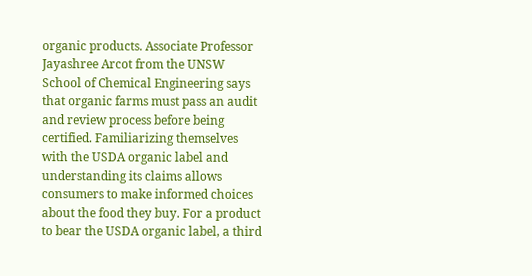organic products. Associate Professor Jayashree Arcot from the UNSW School of Chemical Engineering says that organic farms must pass an audit and review process before being certified. Familiarizing themselves with the USDA organic label and understanding its claims allows consumers to make informed choices about the food they buy. For a product to bear the USDA organic label, a third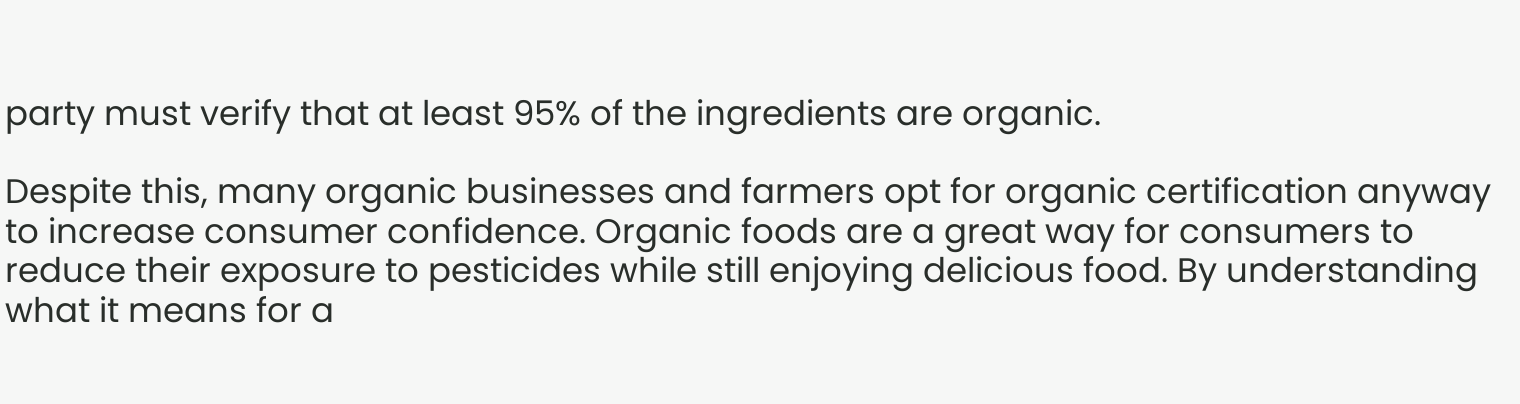party must verify that at least 95% of the ingredients are organic.

Despite this, many organic businesses and farmers opt for organic certification anyway to increase consumer confidence. Organic foods are a great way for consumers to reduce their exposure to pesticides while still enjoying delicious food. By understanding what it means for a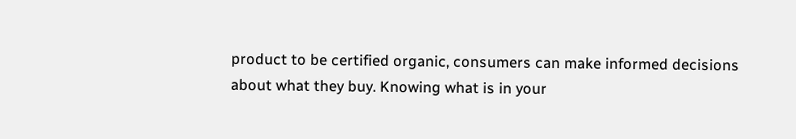product to be certified organic, consumers can make informed decisions about what they buy. Knowing what is in your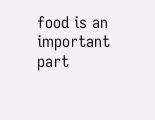food is an important part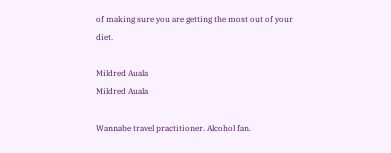of making sure you are getting the most out of your diet.

Mildred Auala
Mildred Auala

Wannabe travel practitioner. Alcohol fan.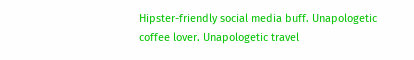Hipster-friendly social media buff. Unapologetic coffee lover. Unapologetic travel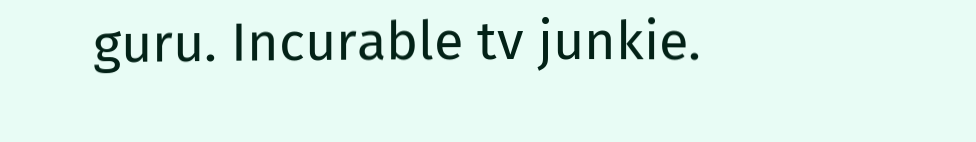guru. Incurable tv junkie.